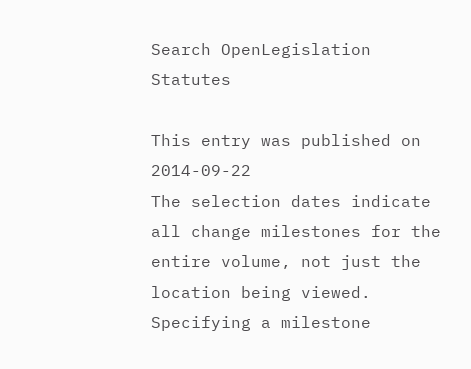Search OpenLegislation Statutes

This entry was published on 2014-09-22
The selection dates indicate all change milestones for the entire volume, not just the location being viewed. Specifying a milestone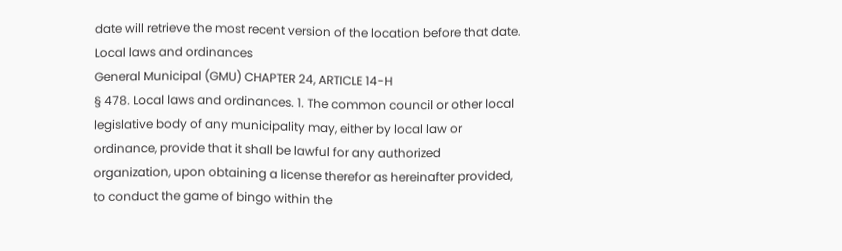date will retrieve the most recent version of the location before that date.
Local laws and ordinances
General Municipal (GMU) CHAPTER 24, ARTICLE 14-H
§ 478. Local laws and ordinances. 1. The common council or other local
legislative body of any municipality may, either by local law or
ordinance, provide that it shall be lawful for any authorized
organization, upon obtaining a license therefor as hereinafter provided,
to conduct the game of bingo within the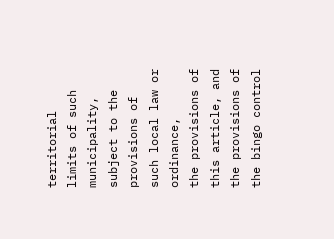territorial limits of such
municipality, subject to the provisions of such local law or ordinance,
the provisions of this article, and the provisions of the bingo control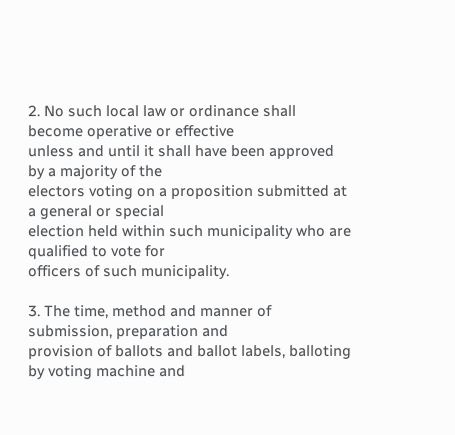2. No such local law or ordinance shall become operative or effective
unless and until it shall have been approved by a majority of the
electors voting on a proposition submitted at a general or special
election held within such municipality who are qualified to vote for
officers of such municipality.

3. The time, method and manner of submission, preparation and
provision of ballots and ballot labels, balloting by voting machine and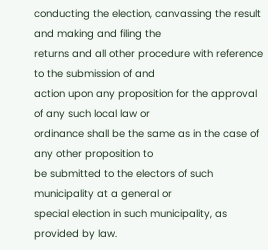conducting the election, canvassing the result and making and filing the
returns and all other procedure with reference to the submission of and
action upon any proposition for the approval of any such local law or
ordinance shall be the same as in the case of any other proposition to
be submitted to the electors of such municipality at a general or
special election in such municipality, as provided by law.